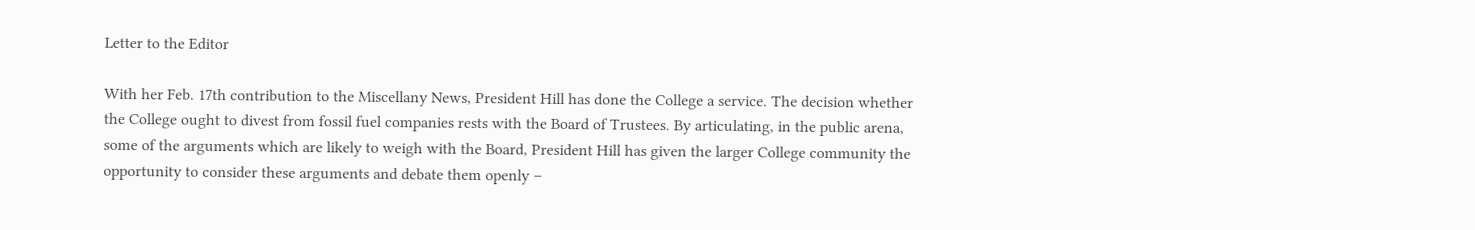Letter to the Editor

With her Feb. 17th contribution to the Miscellany News, President Hill has done the College a service. The decision whether the College ought to divest from fossil fuel companies rests with the Board of Trustees. By articulating, in the public arena, some of the arguments which are likely to weigh with the Board, President Hill has given the larger College community the opportunity to consider these arguments and debate them openly –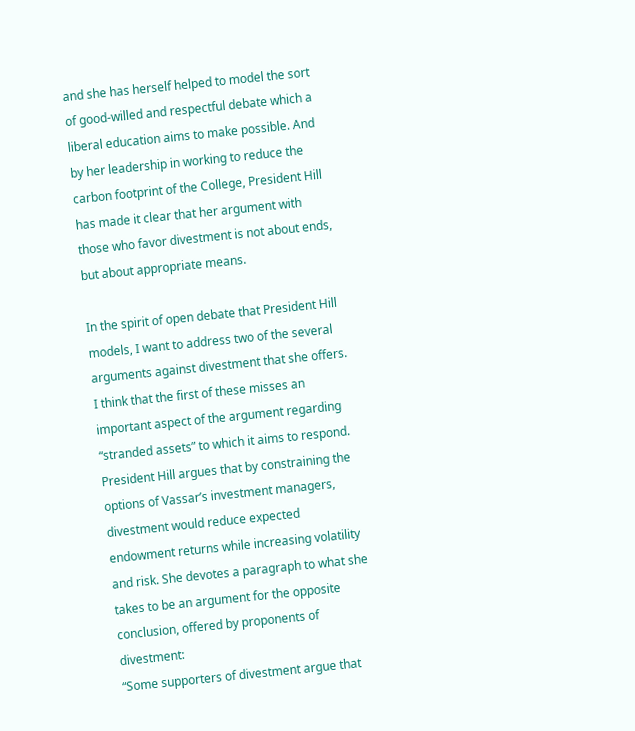and she has herself helped to model the sort of good-willed and respectful debate which a liberal education aims to make possible. And by her leadership in working to reduce the carbon footprint of the College, President Hill has made it clear that her argument with those who favor divestment is not about ends, but about appropriate means.

In the spirit of open debate that President Hill models, I want to address two of the several arguments against divestment that she offers. I think that the first of these misses an important aspect of the argument regarding “stranded assets” to which it aims to respond. President Hill argues that by constraining the options of Vassar’s investment managers, divestment would reduce expected endowment returns while increasing volatility and risk. She devotes a paragraph to what she takes to be an argument for the opposite conclusion, offered by proponents of divestment:
“Some supporters of divestment argue that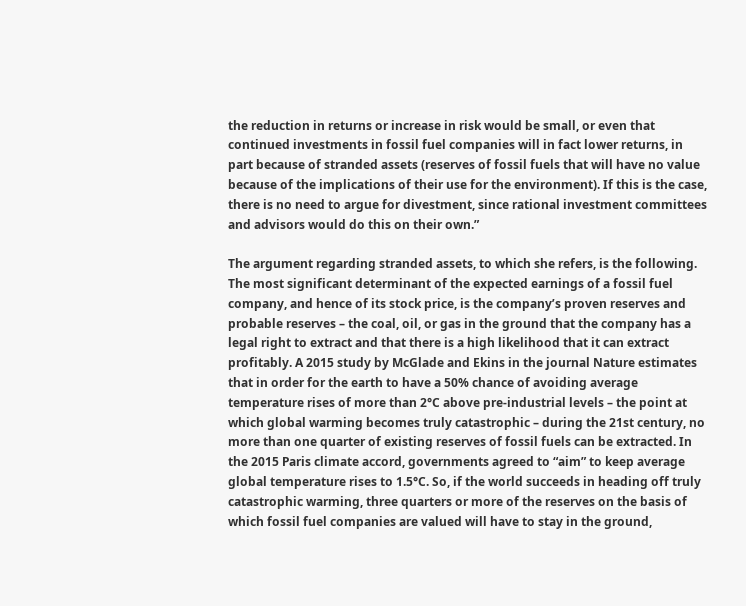the reduction in returns or increase in risk would be small, or even that continued investments in fossil fuel companies will in fact lower returns, in part because of stranded assets (reserves of fossil fuels that will have no value because of the implications of their use for the environment). If this is the case, there is no need to argue for divestment, since rational investment committees and advisors would do this on their own.”

The argument regarding stranded assets, to which she refers, is the following. The most significant determinant of the expected earnings of a fossil fuel company, and hence of its stock price, is the company’s proven reserves and probable reserves – the coal, oil, or gas in the ground that the company has a legal right to extract and that there is a high likelihood that it can extract profitably. A 2015 study by McGlade and Ekins in the journal Nature estimates that in order for the earth to have a 50% chance of avoiding average temperature rises of more than 2°C above pre-industrial levels – the point at which global warming becomes truly catastrophic – during the 21st century, no more than one quarter of existing reserves of fossil fuels can be extracted. In the 2015 Paris climate accord, governments agreed to “aim” to keep average global temperature rises to 1.5°C. So, if the world succeeds in heading off truly catastrophic warming, three quarters or more of the reserves on the basis of which fossil fuel companies are valued will have to stay in the ground,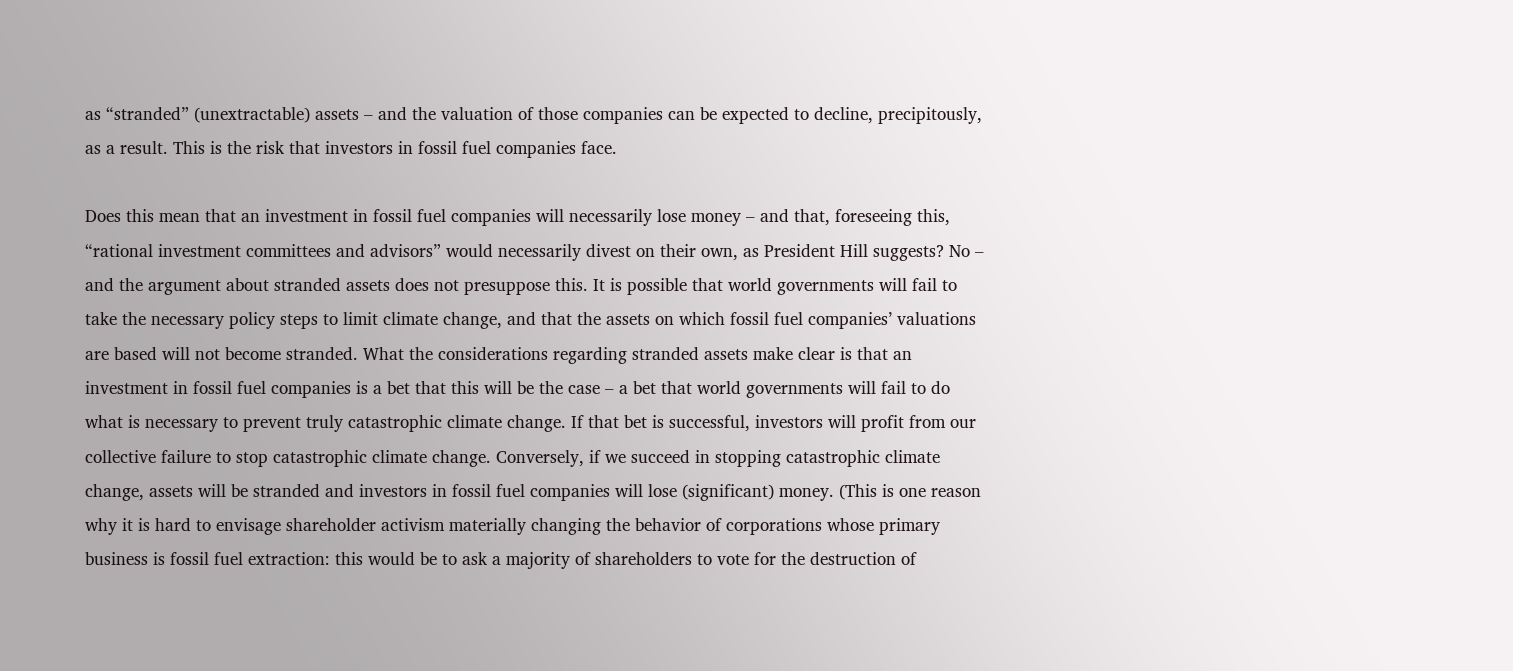as “stranded” (unextractable) assets – and the valuation of those companies can be expected to decline, precipitously, as a result. This is the risk that investors in fossil fuel companies face.

Does this mean that an investment in fossil fuel companies will necessarily lose money – and that, foreseeing this, “rational investment committees and advisors” would necessarily divest on their own, as President Hill suggests? No – and the argument about stranded assets does not presuppose this. It is possible that world governments will fail to take the necessary policy steps to limit climate change, and that the assets on which fossil fuel companies’ valuations are based will not become stranded. What the considerations regarding stranded assets make clear is that an investment in fossil fuel companies is a bet that this will be the case – a bet that world governments will fail to do what is necessary to prevent truly catastrophic climate change. If that bet is successful, investors will profit from our collective failure to stop catastrophic climate change. Conversely, if we succeed in stopping catastrophic climate change, assets will be stranded and investors in fossil fuel companies will lose (significant) money. (This is one reason why it is hard to envisage shareholder activism materially changing the behavior of corporations whose primary business is fossil fuel extraction: this would be to ask a majority of shareholders to vote for the destruction of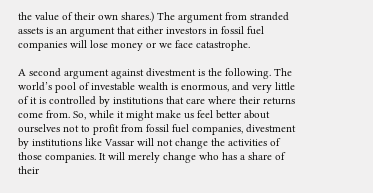the value of their own shares.) The argument from stranded assets is an argument that either investors in fossil fuel companies will lose money or we face catastrophe.

A second argument against divestment is the following. The world’s pool of investable wealth is enormous, and very little of it is controlled by institutions that care where their returns come from. So, while it might make us feel better about ourselves not to profit from fossil fuel companies, divestment by institutions like Vassar will not change the activities of those companies. It will merely change who has a share of their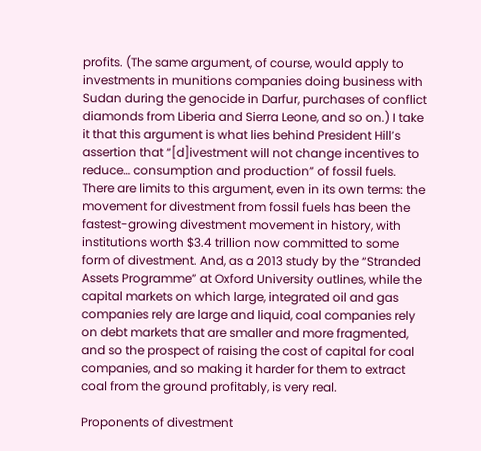profits. (The same argument, of course, would apply to investments in munitions companies doing business with Sudan during the genocide in Darfur, purchases of conflict diamonds from Liberia and Sierra Leone, and so on.) I take it that this argument is what lies behind President Hill’s assertion that “[d]ivestment will not change incentives to reduce… consumption and production” of fossil fuels.
There are limits to this argument, even in its own terms: the movement for divestment from fossil fuels has been the fastest-growing divestment movement in history, with institutions worth $3.4 trillion now committed to some form of divestment. And, as a 2013 study by the “Stranded Assets Programme” at Oxford University outlines, while the capital markets on which large, integrated oil and gas companies rely are large and liquid, coal companies rely on debt markets that are smaller and more fragmented, and so the prospect of raising the cost of capital for coal companies, and so making it harder for them to extract coal from the ground profitably, is very real.

Proponents of divestment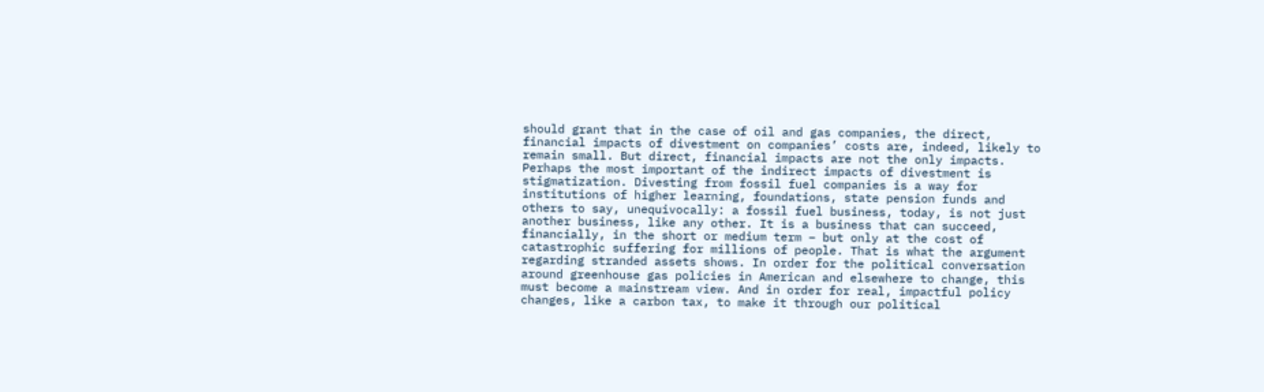should grant that in the case of oil and gas companies, the direct, financial impacts of divestment on companies’ costs are, indeed, likely to remain small. But direct, financial impacts are not the only impacts. Perhaps the most important of the indirect impacts of divestment is stigmatization. Divesting from fossil fuel companies is a way for institutions of higher learning, foundations, state pension funds and others to say, unequivocally: a fossil fuel business, today, is not just another business, like any other. It is a business that can succeed, financially, in the short or medium term – but only at the cost of catastrophic suffering for millions of people. That is what the argument regarding stranded assets shows. In order for the political conversation around greenhouse gas policies in American and elsewhere to change, this must become a mainstream view. And in order for real, impactful policy changes, like a carbon tax, to make it through our political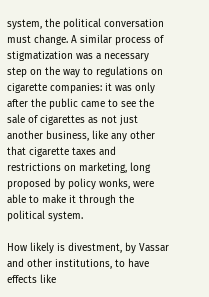system, the political conversation must change. A similar process of stigmatization was a necessary step on the way to regulations on cigarette companies: it was only after the public came to see the sale of cigarettes as not just another business, like any other that cigarette taxes and restrictions on marketing, long proposed by policy wonks, were able to make it through the political system.

How likely is divestment, by Vassar and other institutions, to have effects like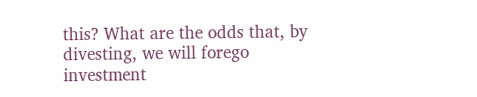this? What are the odds that, by divesting, we will forego investment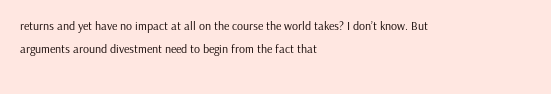returns and yet have no impact at all on the course the world takes? I don’t know. But arguments around divestment need to begin from the fact that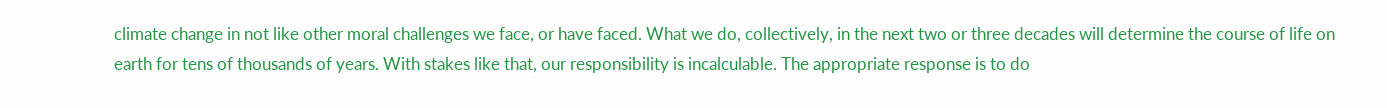climate change in not like other moral challenges we face, or have faced. What we do, collectively, in the next two or three decades will determine the course of life on earth for tens of thousands of years. With stakes like that, our responsibility is incalculable. The appropriate response is to do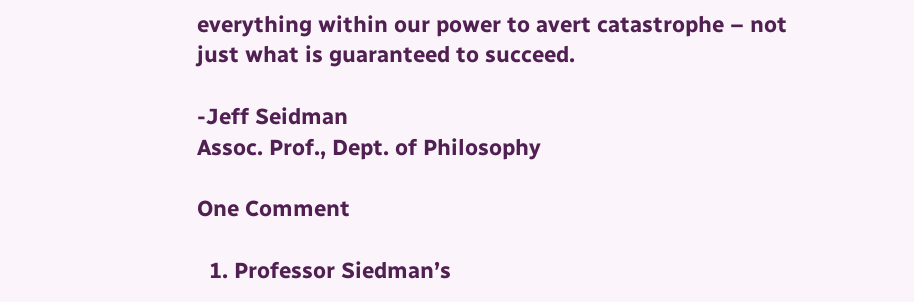everything within our power to avert catastrophe – not just what is guaranteed to succeed.

-Jeff Seidman
Assoc. Prof., Dept. of Philosophy

One Comment

  1. Professor Siedman’s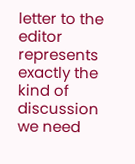letter to the editor represents exactly the kind of discussion we need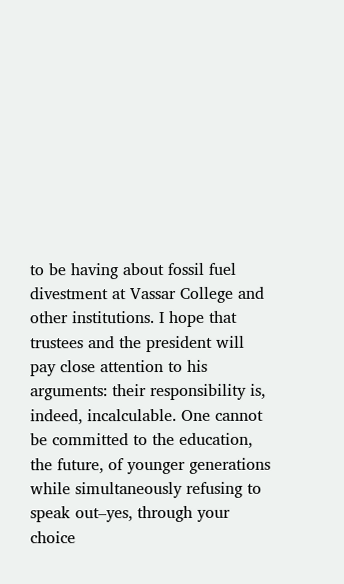to be having about fossil fuel divestment at Vassar College and other institutions. I hope that trustees and the president will pay close attention to his arguments: their responsibility is, indeed, incalculable. One cannot be committed to the education, the future, of younger generations while simultaneously refusing to speak out–yes, through your choice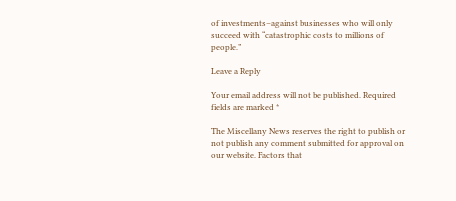of investments–against businesses who will only succeed with “catastrophic costs to millions of people.”

Leave a Reply

Your email address will not be published. Required fields are marked *

The Miscellany News reserves the right to publish or not publish any comment submitted for approval on our website. Factors that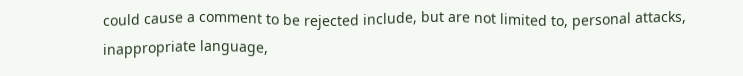could cause a comment to be rejected include, but are not limited to, personal attacks, inappropriate language,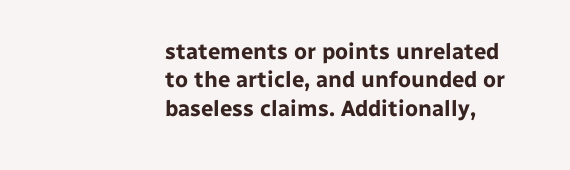statements or points unrelated to the article, and unfounded or baseless claims. Additionally,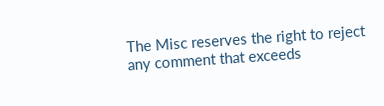The Misc reserves the right to reject any comment that exceeds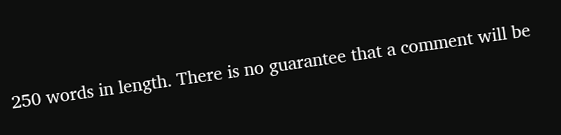250 words in length. There is no guarantee that a comment will be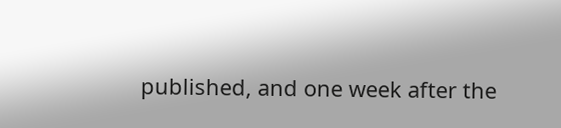published, and one week after the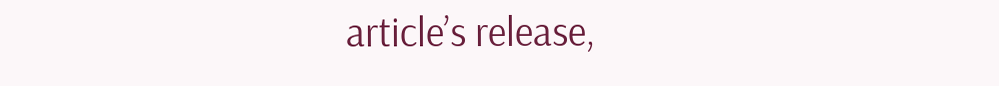article’s release,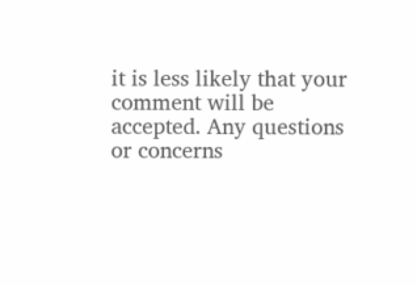it is less likely that your comment will be accepted. Any questions or concerns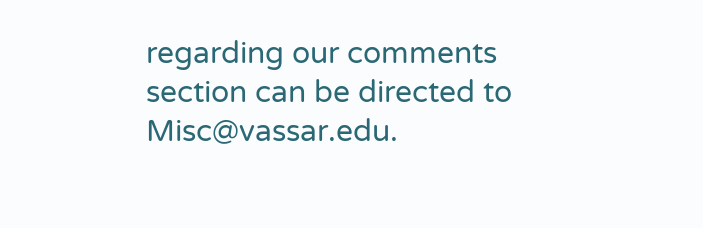regarding our comments section can be directed to Misc@vassar.edu.